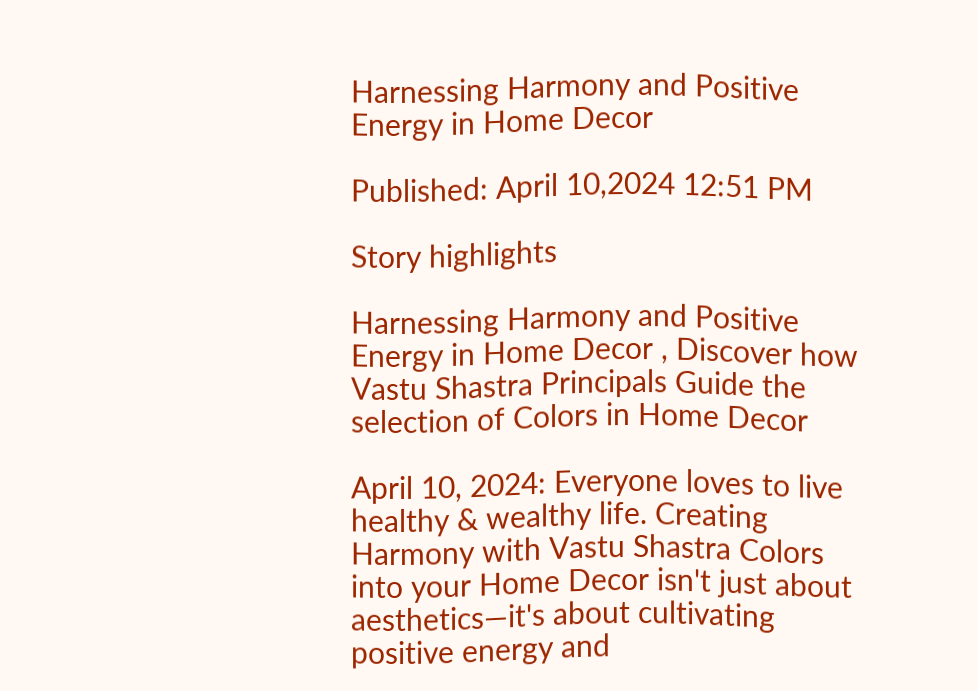Harnessing Harmony and Positive Energy in Home Decor

Published: April 10,2024 12:51 PM

Story highlights

Harnessing Harmony and Positive Energy in Home Decor , Discover how Vastu Shastra Principals Guide the selection of Colors in Home Decor

April 10, 2024: Everyone loves to live healthy & wealthy life. Creating Harmony with Vastu Shastra Colors into your Home Decor isn't just about aesthetics—it's about cultivating positive energy and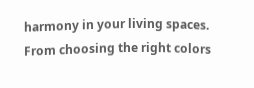harmony in your living spaces. From choosing the right colors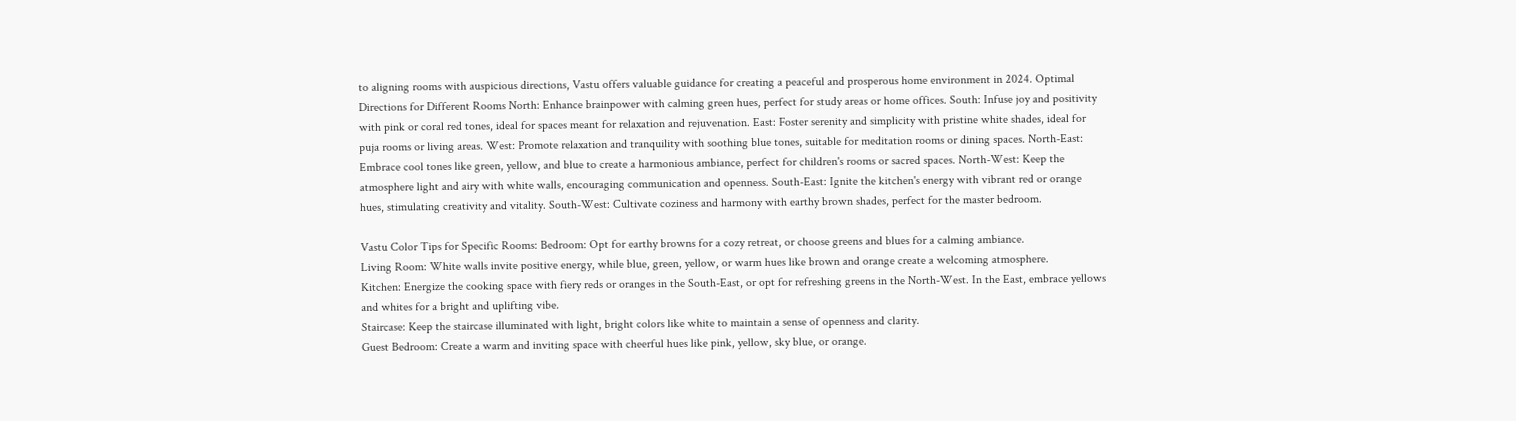to aligning rooms with auspicious directions, Vastu offers valuable guidance for creating a peaceful and prosperous home environment in 2024. Optimal Directions for Different Rooms North: Enhance brainpower with calming green hues, perfect for study areas or home offices. South: Infuse joy and positivity with pink or coral red tones, ideal for spaces meant for relaxation and rejuvenation. East: Foster serenity and simplicity with pristine white shades, ideal for puja rooms or living areas. West: Promote relaxation and tranquility with soothing blue tones, suitable for meditation rooms or dining spaces. North-East: Embrace cool tones like green, yellow, and blue to create a harmonious ambiance, perfect for children's rooms or sacred spaces. North-West: Keep the atmosphere light and airy with white walls, encouraging communication and openness. South-East: Ignite the kitchen's energy with vibrant red or orange hues, stimulating creativity and vitality. South-West: Cultivate coziness and harmony with earthy brown shades, perfect for the master bedroom.

Vastu Color Tips for Specific Rooms: Bedroom: Opt for earthy browns for a cozy retreat, or choose greens and blues for a calming ambiance.
Living Room: White walls invite positive energy, while blue, green, yellow, or warm hues like brown and orange create a welcoming atmosphere.
Kitchen: Energize the cooking space with fiery reds or oranges in the South-East, or opt for refreshing greens in the North-West. In the East, embrace yellows and whites for a bright and uplifting vibe.
Staircase: Keep the staircase illuminated with light, bright colors like white to maintain a sense of openness and clarity.
Guest Bedroom: Create a warm and inviting space with cheerful hues like pink, yellow, sky blue, or orange.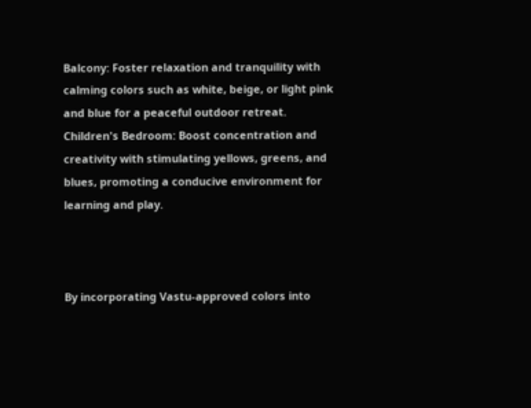Balcony: Foster relaxation and tranquility with calming colors such as white, beige, or light pink and blue for a peaceful outdoor retreat.
Children's Bedroom: Boost concentration and creativity with stimulating yellows, greens, and blues, promoting a conducive environment for learning and play.



By incorporating Vastu-approved colors into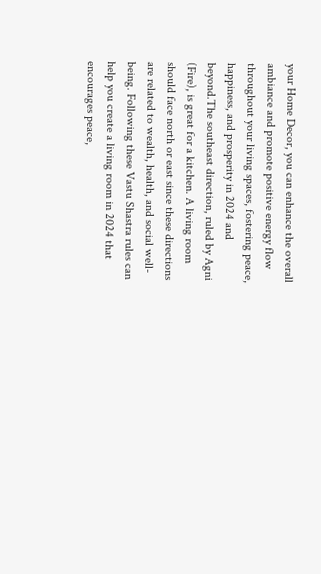your Home Decor, you can enhance the overall ambiance and promote positive energy flow throughout your living spaces, fostering peace, happiness, and prosperity in 2024 and beyond.The southeast direction, ruled by Agni (Fire), is great for a kitchen. A living room should face north or east since these directions are related to wealth, health, and social well-being. Following these Vastu Shastra rules can help you create a living room in 2024 that encourages peace,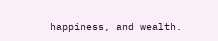happiness, and wealth.